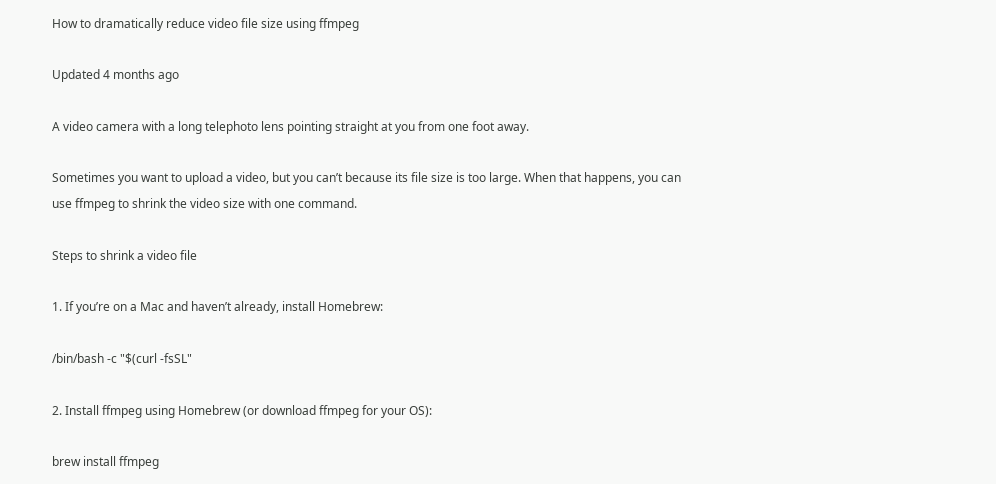How to dramatically reduce video file size using ffmpeg

Updated 4 months ago

A video camera with a long telephoto lens pointing straight at you from one foot away.

Sometimes you want to upload a video, but you can’t because its file size is too large. When that happens, you can use ffmpeg to shrink the video size with one command.

Steps to shrink a video file

1. If you’re on a Mac and haven’t already, install Homebrew:

/bin/bash -c "$(curl -fsSL"

2. Install ffmpeg using Homebrew (or download ffmpeg for your OS):

brew install ffmpeg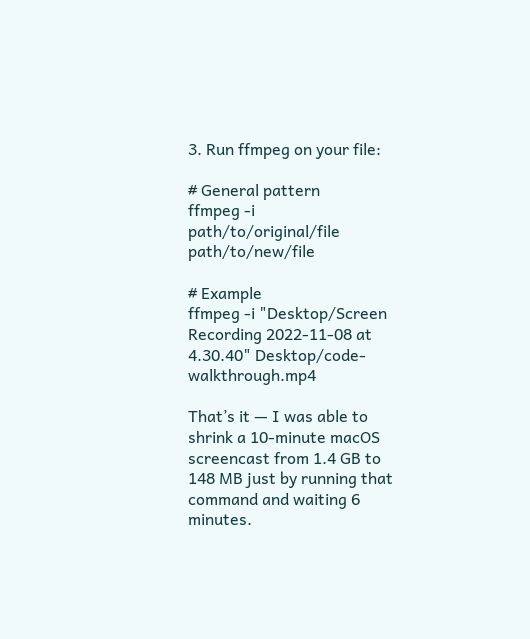3. Run ffmpeg on your file:

# General pattern
ffmpeg -i path/to/original/file path/to/new/file

# Example
ffmpeg -i "Desktop/Screen Recording 2022-11-08 at 4.30.40" Desktop/code-walkthrough.mp4

That’s it — I was able to shrink a 10-minute macOS screencast from 1.4 GB to 148 MB just by running that command and waiting 6 minutes.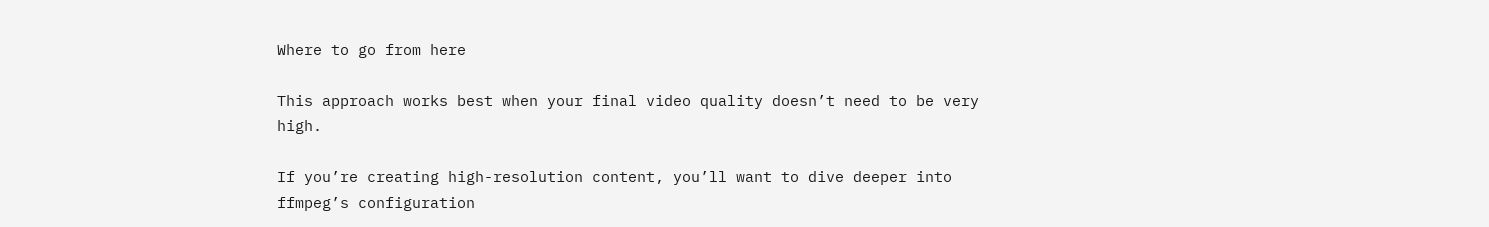Where to go from here

This approach works best when your final video quality doesn’t need to be very high.

If you’re creating high-resolution content, you’ll want to dive deeper into ffmpeg’s configuration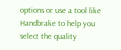options or use a tool like Handbrake to help you select the quality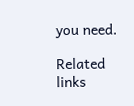you need.

Related links